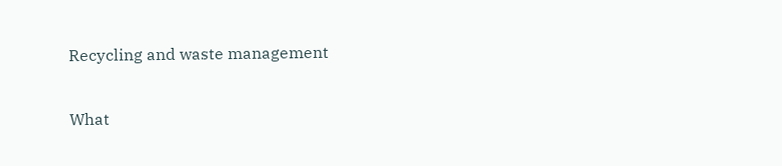Recycling and waste management

What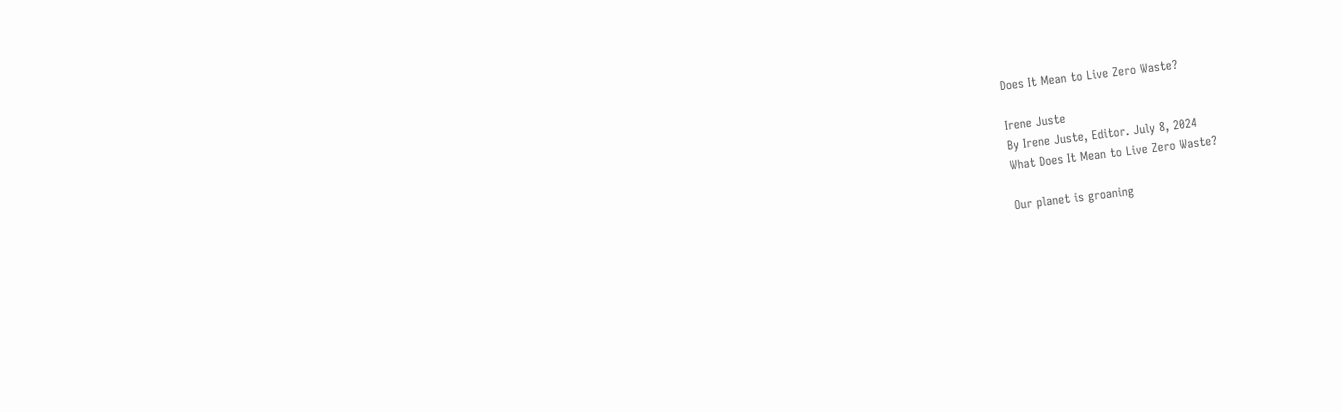Does It Mean to Live Zero Waste?

Irene Juste
By Irene Juste, Editor. July 8, 2024
What Does It Mean to Live Zero Waste?

Our planet is groaning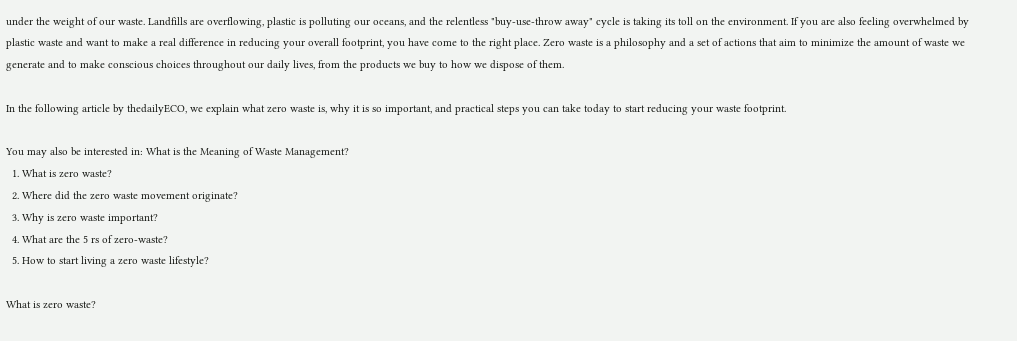under the weight of our waste. Landfills are overflowing, plastic is polluting our oceans, and the relentless "buy-use-throw away" cycle is taking its toll on the environment. If you are also feeling overwhelmed by plastic waste and want to make a real difference in reducing your overall footprint, you have come to the right place. Zero waste is a philosophy and a set of actions that aim to minimize the amount of waste we generate and to make conscious choices throughout our daily lives, from the products we buy to how we dispose of them.

In the following article by thedailyECO, we explain what zero waste is, why it is so important, and practical steps you can take today to start reducing your waste footprint.

You may also be interested in: What is the Meaning of Waste Management?
  1. What is zero waste?
  2. Where did the zero waste movement originate?
  3. Why is zero waste important?
  4. What are the 5 rs of zero-waste?
  5. How to start living a zero waste lifestyle?

What is zero waste?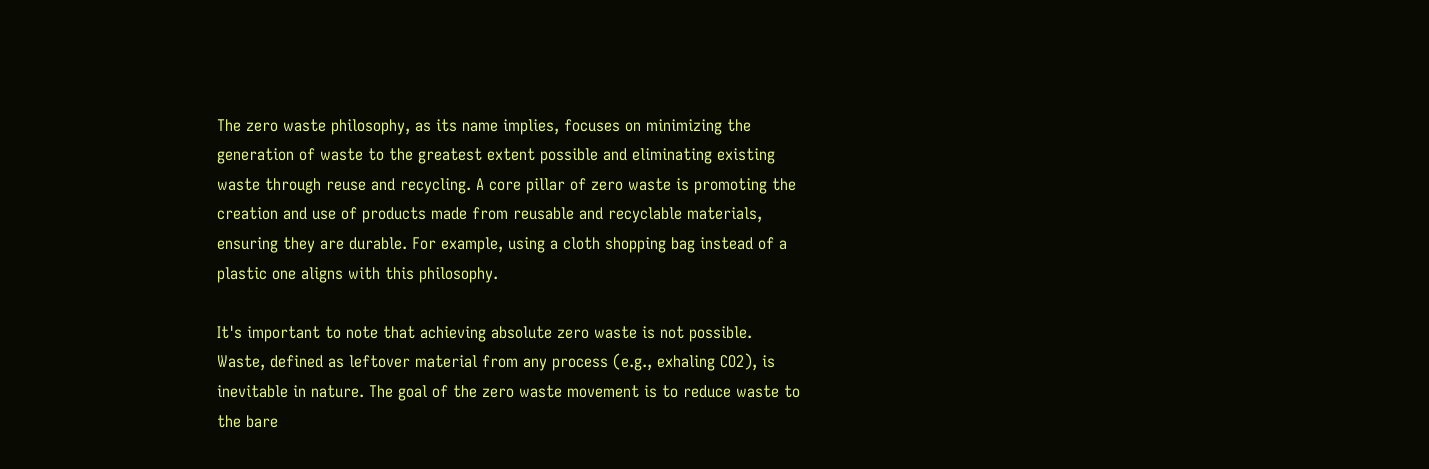The zero waste philosophy, as its name implies, focuses on minimizing the generation of waste to the greatest extent possible and eliminating existing waste through reuse and recycling. A core pillar of zero waste is promoting the creation and use of products made from reusable and recyclable materials, ensuring they are durable. For example, using a cloth shopping bag instead of a plastic one aligns with this philosophy.

It's important to note that achieving absolute zero waste is not possible. Waste, defined as leftover material from any process (e.g., exhaling CO2), is inevitable in nature. The goal of the zero waste movement is to reduce waste to the bare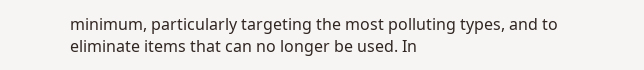minimum, particularly targeting the most polluting types, and to eliminate items that can no longer be used. In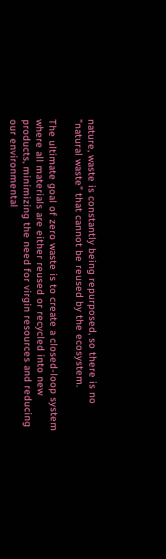nature, waste is constantly being repurposed, so there is no "natural waste" that cannot be reused by the ecosystem.

The ultimate goal of zero waste is to create a closed-loop system where all materials are either reused or recycled into new products, minimizing the need for virgin resources and reducing our environmental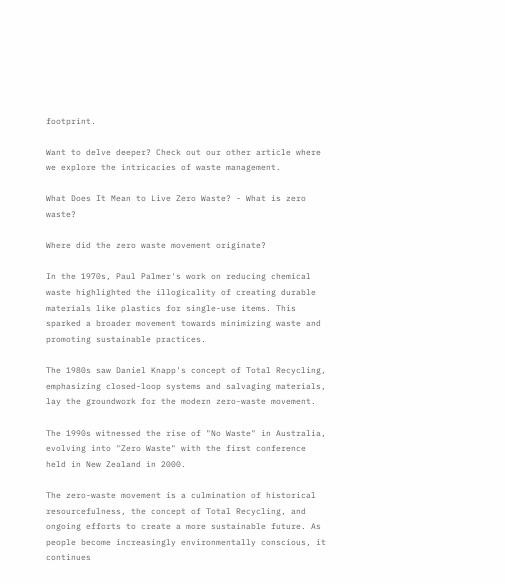footprint.

Want to delve deeper? Check out our other article where we explore the intricacies of waste management.

What Does It Mean to Live Zero Waste? - What is zero waste?

Where did the zero waste movement originate?

In the 1970s, Paul Palmer's work on reducing chemical waste highlighted the illogicality of creating durable materials like plastics for single-use items. This sparked a broader movement towards minimizing waste and promoting sustainable practices.

The 1980s saw Daniel Knapp's concept of Total Recycling, emphasizing closed-loop systems and salvaging materials, lay the groundwork for the modern zero-waste movement.

The 1990s witnessed the rise of "No Waste" in Australia, evolving into "Zero Waste" with the first conference held in New Zealand in 2000.

The zero-waste movement is a culmination of historical resourcefulness, the concept of Total Recycling, and ongoing efforts to create a more sustainable future. As people become increasingly environmentally conscious, it continues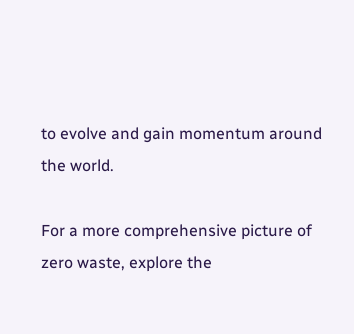to evolve and gain momentum around the world.

For a more comprehensive picture of zero waste, explore the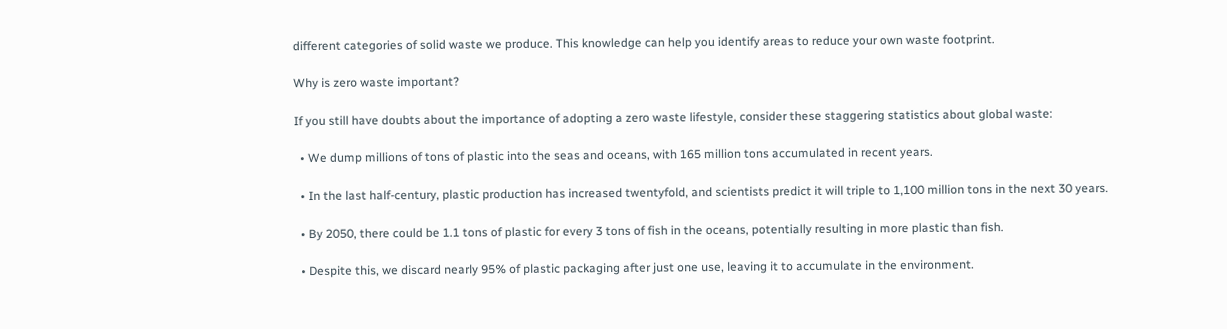different categories of solid waste we produce. This knowledge can help you identify areas to reduce your own waste footprint.

Why is zero waste important?

If you still have doubts about the importance of adopting a zero waste lifestyle, consider these staggering statistics about global waste:

  • We dump millions of tons of plastic into the seas and oceans, with 165 million tons accumulated in recent years.

  • In the last half-century, plastic production has increased twentyfold, and scientists predict it will triple to 1,100 million tons in the next 30 years.

  • By 2050, there could be 1.1 tons of plastic for every 3 tons of fish in the oceans, potentially resulting in more plastic than fish.

  • Despite this, we discard nearly 95% of plastic packaging after just one use, leaving it to accumulate in the environment.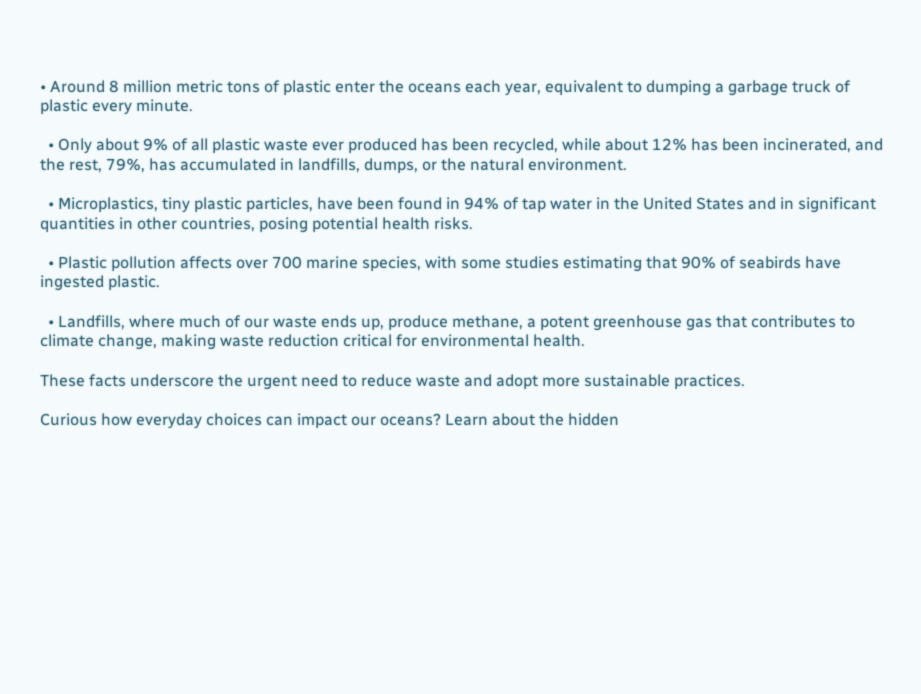• Around 8 million metric tons of plastic enter the oceans each year, equivalent to dumping a garbage truck of plastic every minute.

  • Only about 9% of all plastic waste ever produced has been recycled, while about 12% has been incinerated, and the rest, 79%, has accumulated in landfills, dumps, or the natural environment.

  • Microplastics, tiny plastic particles, have been found in 94% of tap water in the United States and in significant quantities in other countries, posing potential health risks.

  • Plastic pollution affects over 700 marine species, with some studies estimating that 90% of seabirds have ingested plastic.

  • Landfills, where much of our waste ends up, produce methane, a potent greenhouse gas that contributes to climate change, making waste reduction critical for environmental health.

These facts underscore the urgent need to reduce waste and adopt more sustainable practices.

Curious how everyday choices can impact our oceans? Learn about the hidden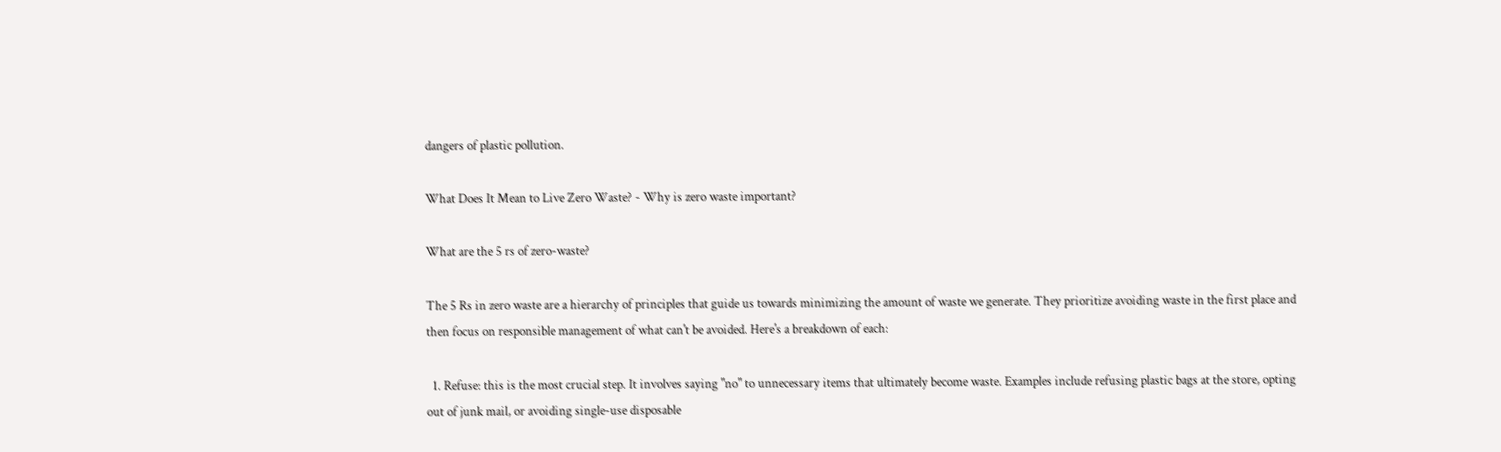dangers of plastic pollution.

What Does It Mean to Live Zero Waste? - Why is zero waste important?

What are the 5 rs of zero-waste?

The 5 Rs in zero waste are a hierarchy of principles that guide us towards minimizing the amount of waste we generate. They prioritize avoiding waste in the first place and then focus on responsible management of what can't be avoided. Here's a breakdown of each:

  1. Refuse: this is the most crucial step. It involves saying "no" to unnecessary items that ultimately become waste. Examples include refusing plastic bags at the store, opting out of junk mail, or avoiding single-use disposable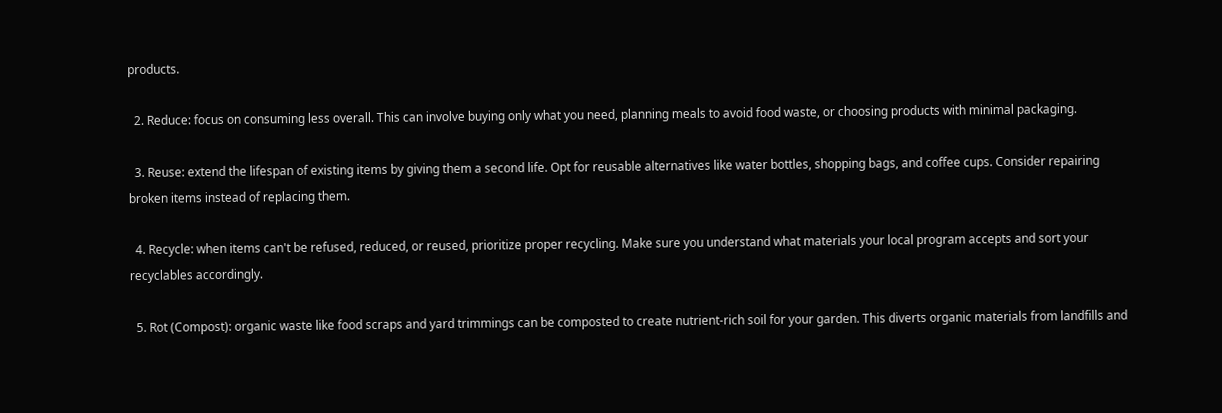products.

  2. Reduce: focus on consuming less overall. This can involve buying only what you need, planning meals to avoid food waste, or choosing products with minimal packaging.

  3. Reuse: extend the lifespan of existing items by giving them a second life. Opt for reusable alternatives like water bottles, shopping bags, and coffee cups. Consider repairing broken items instead of replacing them.

  4. Recycle: when items can't be refused, reduced, or reused, prioritize proper recycling. Make sure you understand what materials your local program accepts and sort your recyclables accordingly.

  5. Rot (Compost): organic waste like food scraps and yard trimmings can be composted to create nutrient-rich soil for your garden. This diverts organic materials from landfills and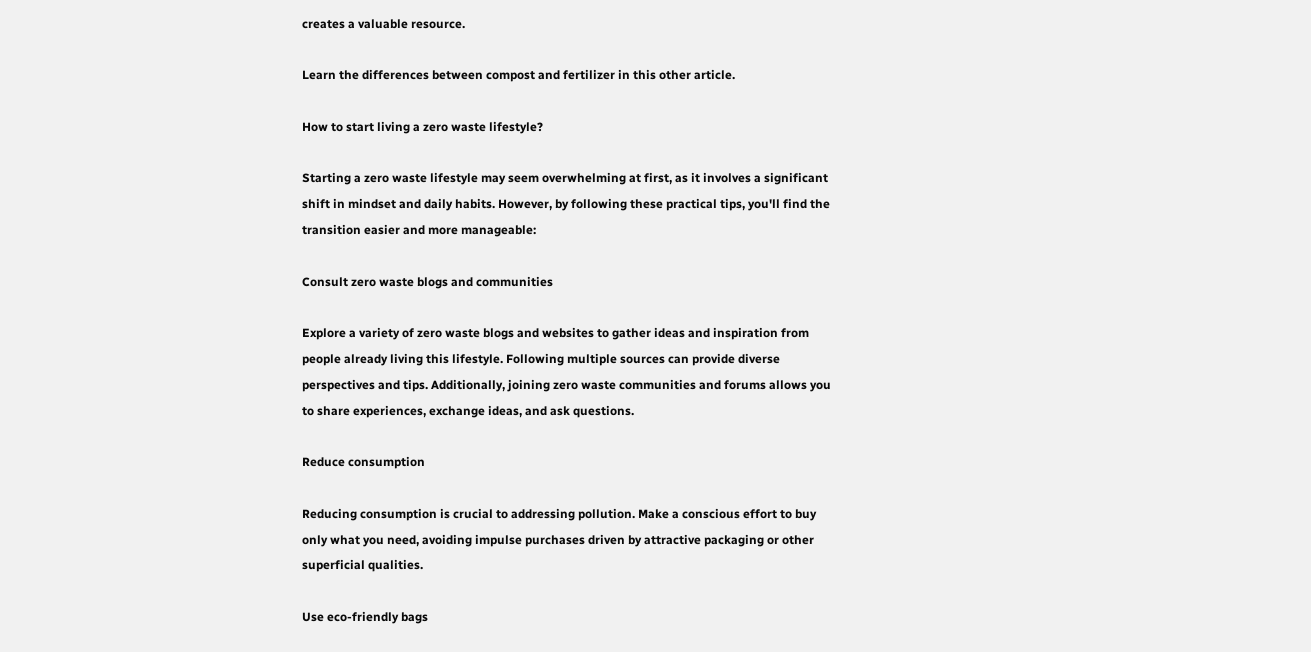creates a valuable resource.

Learn the differences between compost and fertilizer in this other article.

How to start living a zero waste lifestyle?

Starting a zero waste lifestyle may seem overwhelming at first, as it involves a significant shift in mindset and daily habits. However, by following these practical tips, you'll find the transition easier and more manageable:

Consult zero waste blogs and communities

Explore a variety of zero waste blogs and websites to gather ideas and inspiration from people already living this lifestyle. Following multiple sources can provide diverse perspectives and tips. Additionally, joining zero waste communities and forums allows you to share experiences, exchange ideas, and ask questions.

Reduce consumption

Reducing consumption is crucial to addressing pollution. Make a conscious effort to buy only what you need, avoiding impulse purchases driven by attractive packaging or other superficial qualities.

Use eco-friendly bags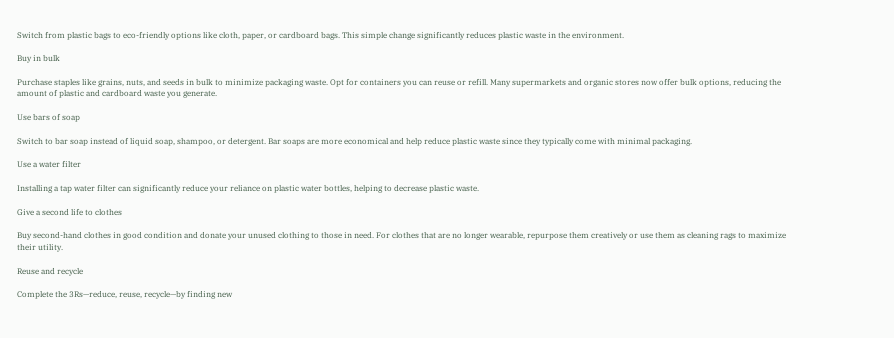Switch from plastic bags to eco-friendly options like cloth, paper, or cardboard bags. This simple change significantly reduces plastic waste in the environment.

Buy in bulk

Purchase staples like grains, nuts, and seeds in bulk to minimize packaging waste. Opt for containers you can reuse or refill. Many supermarkets and organic stores now offer bulk options, reducing the amount of plastic and cardboard waste you generate.

Use bars of soap

Switch to bar soap instead of liquid soap, shampoo, or detergent. Bar soaps are more economical and help reduce plastic waste since they typically come with minimal packaging.

Use a water filter

Installing a tap water filter can significantly reduce your reliance on plastic water bottles, helping to decrease plastic waste.

Give a second life to clothes

Buy second-hand clothes in good condition and donate your unused clothing to those in need. For clothes that are no longer wearable, repurpose them creatively or use them as cleaning rags to maximize their utility.

Reuse and recycle

Complete the 3Rs—reduce, reuse, recycle—by finding new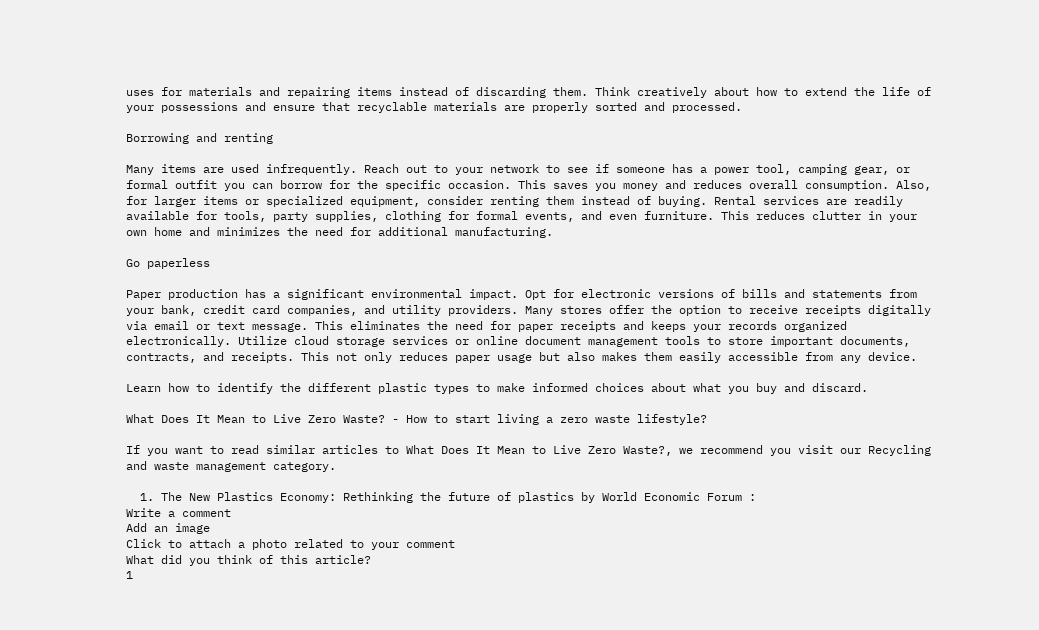uses for materials and repairing items instead of discarding them. Think creatively about how to extend the life of your possessions and ensure that recyclable materials are properly sorted and processed.

Borrowing and renting

Many items are used infrequently. Reach out to your network to see if someone has a power tool, camping gear, or formal outfit you can borrow for the specific occasion. This saves you money and reduces overall consumption. Also, for larger items or specialized equipment, consider renting them instead of buying. Rental services are readily available for tools, party supplies, clothing for formal events, and even furniture. This reduces clutter in your own home and minimizes the need for additional manufacturing.

Go paperless

Paper production has a significant environmental impact. Opt for electronic versions of bills and statements from your bank, credit card companies, and utility providers. Many stores offer the option to receive receipts digitally via email or text message. This eliminates the need for paper receipts and keeps your records organized electronically. Utilize cloud storage services or online document management tools to store important documents, contracts, and receipts. This not only reduces paper usage but also makes them easily accessible from any device.

Learn how to identify the different plastic types to make informed choices about what you buy and discard.

What Does It Mean to Live Zero Waste? - How to start living a zero waste lifestyle?

If you want to read similar articles to What Does It Mean to Live Zero Waste?, we recommend you visit our Recycling and waste management category.

  1. The New Plastics Economy: Rethinking the future of plastics by World Economic Forum :
Write a comment
Add an image
Click to attach a photo related to your comment
What did you think of this article?
1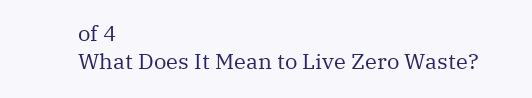of 4
What Does It Mean to Live Zero Waste?